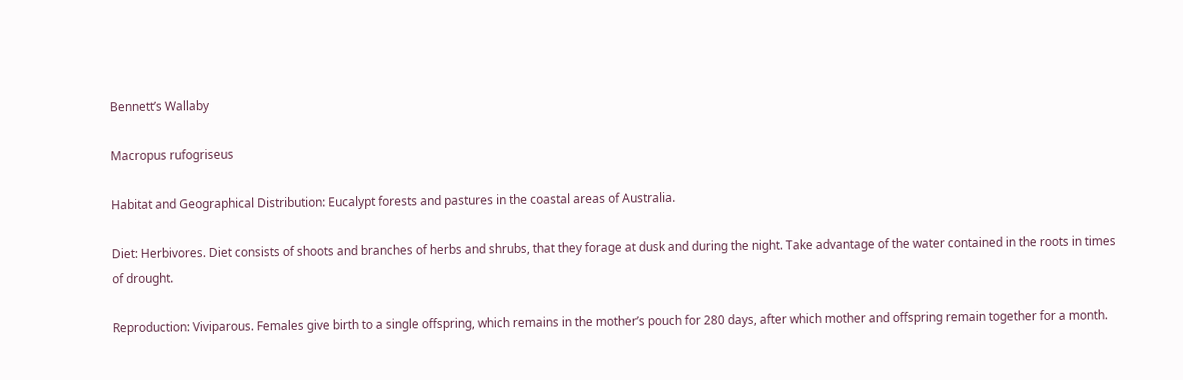Bennett’s Wallaby

Macropus rufogriseus

Habitat and Geographical Distribution: Eucalypt forests and pastures in the coastal areas of Australia.

Diet: Herbivores. Diet consists of shoots and branches of herbs and shrubs, that they forage at dusk and during the night. Take advantage of the water contained in the roots in times of drought.

Reproduction: Viviparous. Females give birth to a single offspring, which remains in the mother’s pouch for 280 days, after which mother and offspring remain together for a month.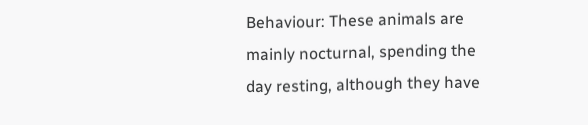Behaviour: These animals are mainly nocturnal, spending the day resting, although they have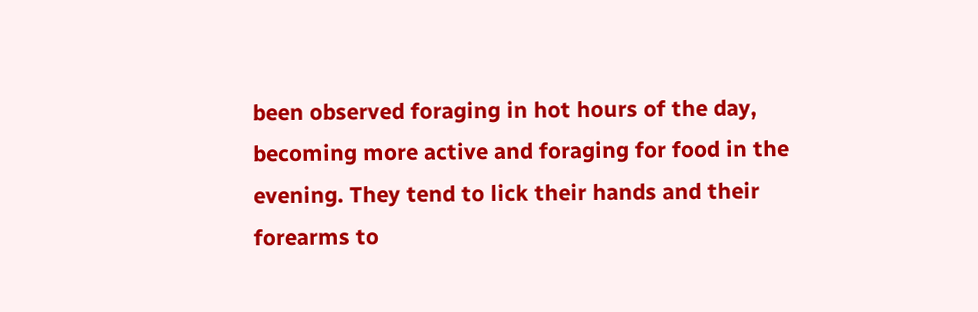been observed foraging in hot hours of the day, becoming more active and foraging for food in the evening. They tend to lick their hands and their forearms to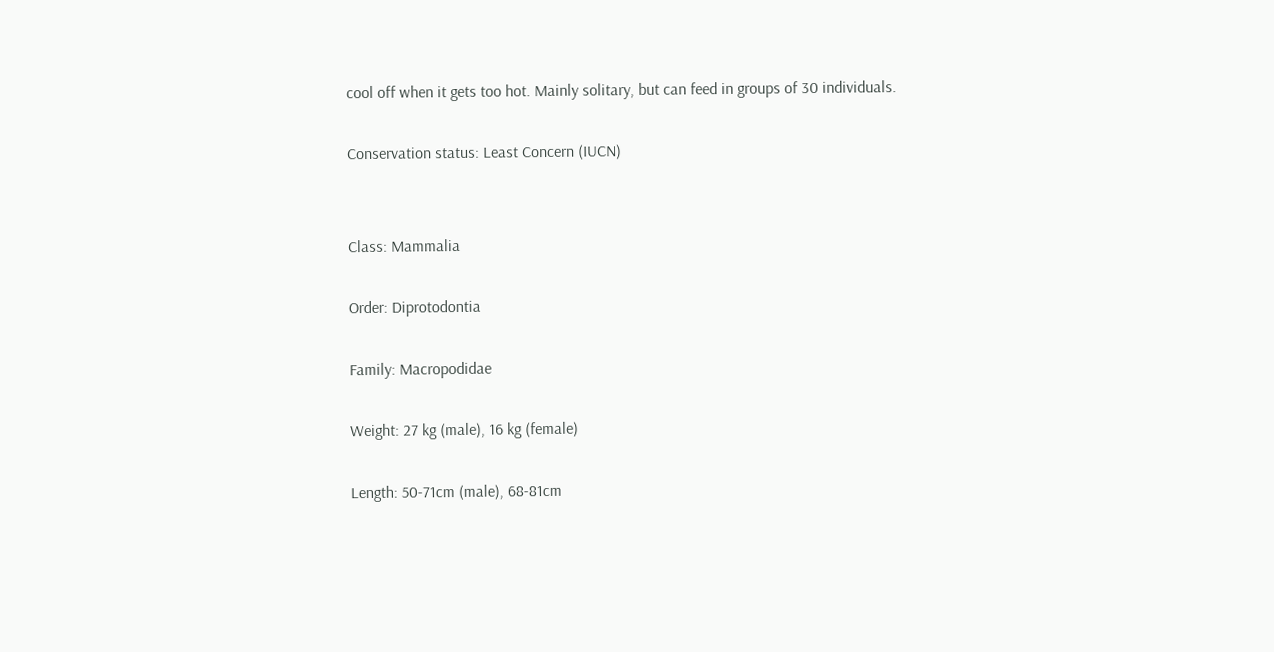cool off when it gets too hot. Mainly solitary, but can feed in groups of 30 individuals.

Conservation status: Least Concern (IUCN)


Class: Mammalia

Order: Diprotodontia

Family: Macropodidae

Weight: 27 kg (male), 16 kg (female)

Length: 50-71cm (male), 68-81cm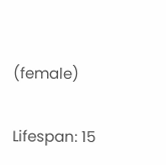(female)

Lifespan: 15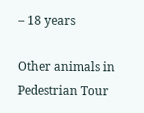– 18 years

Other animals in Pedestrian Tour